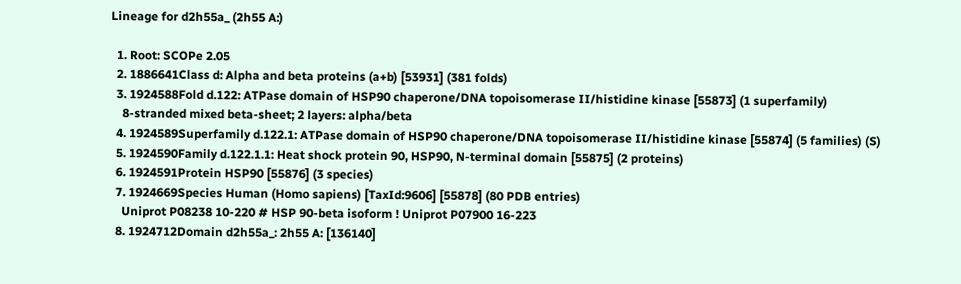Lineage for d2h55a_ (2h55 A:)

  1. Root: SCOPe 2.05
  2. 1886641Class d: Alpha and beta proteins (a+b) [53931] (381 folds)
  3. 1924588Fold d.122: ATPase domain of HSP90 chaperone/DNA topoisomerase II/histidine kinase [55873] (1 superfamily)
    8-stranded mixed beta-sheet; 2 layers: alpha/beta
  4. 1924589Superfamily d.122.1: ATPase domain of HSP90 chaperone/DNA topoisomerase II/histidine kinase [55874] (5 families) (S)
  5. 1924590Family d.122.1.1: Heat shock protein 90, HSP90, N-terminal domain [55875] (2 proteins)
  6. 1924591Protein HSP90 [55876] (3 species)
  7. 1924669Species Human (Homo sapiens) [TaxId:9606] [55878] (80 PDB entries)
    Uniprot P08238 10-220 # HSP 90-beta isoform ! Uniprot P07900 16-223
  8. 1924712Domain d2h55a_: 2h55 A: [136140]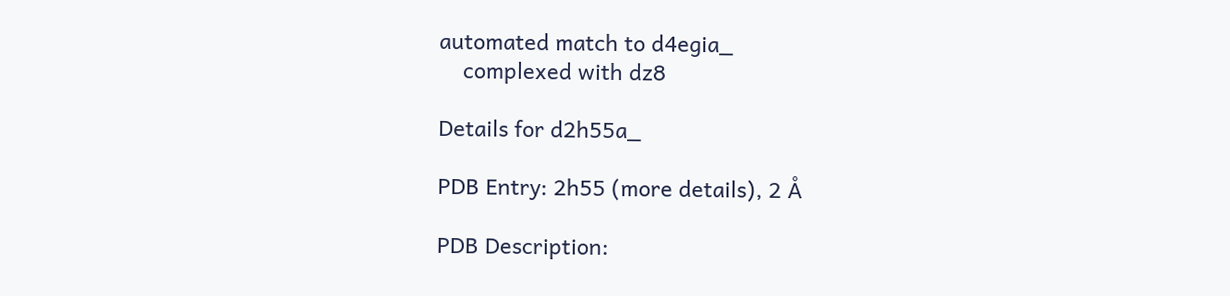automated match to d4egia_
    complexed with dz8

Details for d2h55a_

PDB Entry: 2h55 (more details), 2 Å

PDB Description: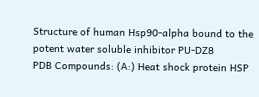Structure of human Hsp90-alpha bound to the potent water soluble inhibitor PU-DZ8
PDB Compounds: (A:) Heat shock protein HSP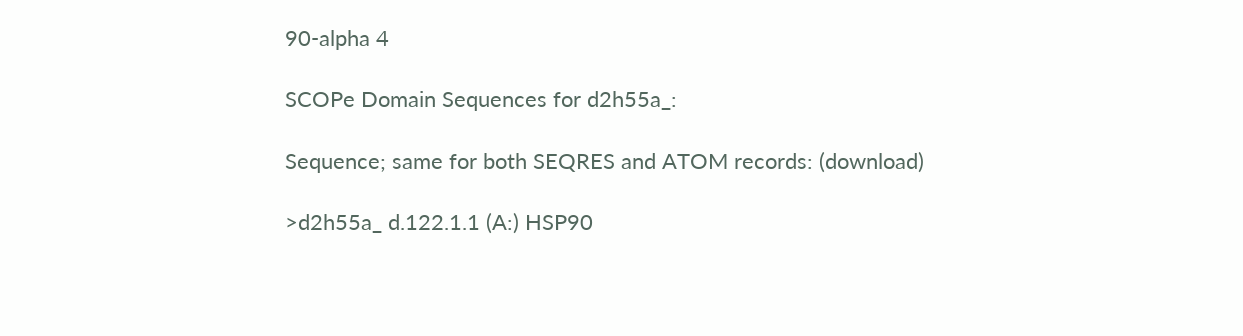90-alpha 4

SCOPe Domain Sequences for d2h55a_:

Sequence; same for both SEQRES and ATOM records: (download)

>d2h55a_ d.122.1.1 (A:) HSP90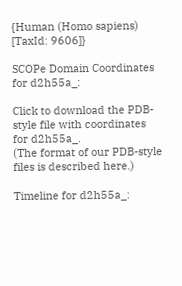{Human (Homo sapiens) [TaxId: 9606]}

SCOPe Domain Coordinates for d2h55a_:

Click to download the PDB-style file with coordinates for d2h55a_.
(The format of our PDB-style files is described here.)

Timeline for d2h55a_: